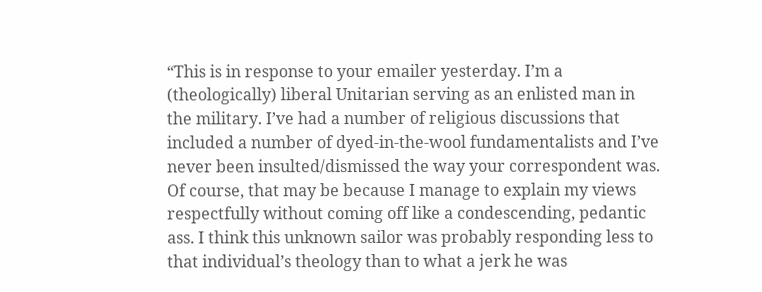“This is in response to your emailer yesterday. I’m a (theologically) liberal Unitarian serving as an enlisted man in the military. I’ve had a number of religious discussions that included a number of dyed-in-the-wool fundamentalists and I’ve never been insulted/dismissed the way your correspondent was. Of course, that may be because I manage to explain my views respectfully without coming off like a condescending, pedantic ass. I think this unknown sailor was probably responding less to that individual’s theology than to what a jerk he was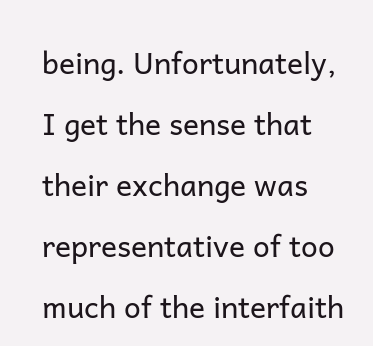being. Unfortunately, I get the sense that their exchange was representative of too much of the interfaith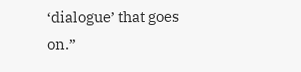‘dialogue’ that goes on.”